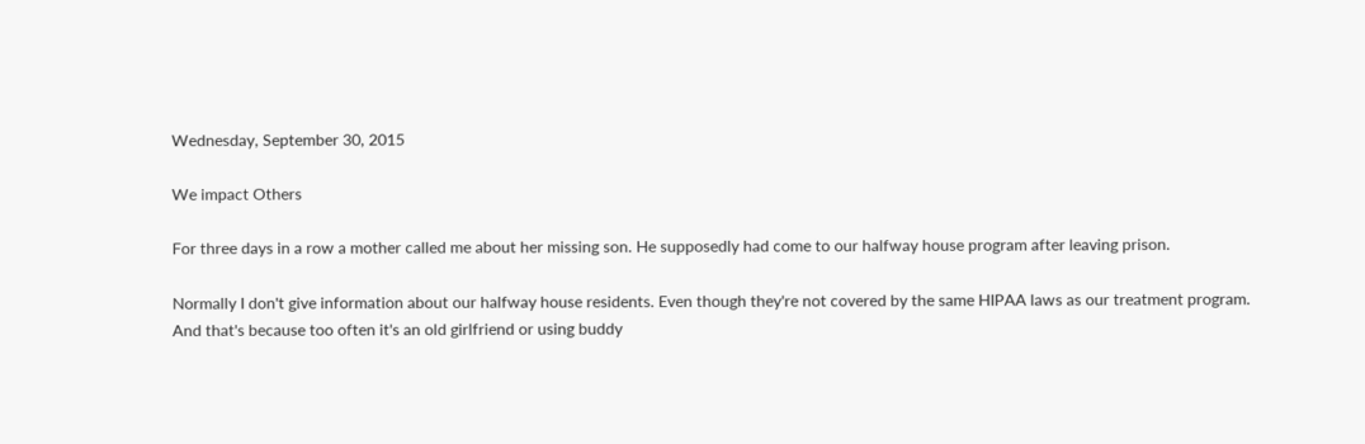Wednesday, September 30, 2015

We impact Others

For three days in a row a mother called me about her missing son. He supposedly had come to our halfway house program after leaving prison.

Normally I don't give information about our halfway house residents. Even though they're not covered by the same HIPAA laws as our treatment program. And that's because too often it's an old girlfriend or using buddy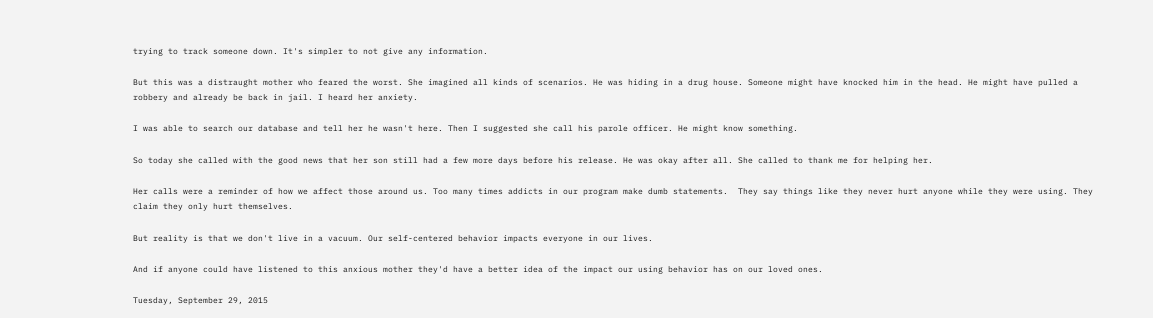trying to track someone down. It's simpler to not give any information.

But this was a distraught mother who feared the worst. She imagined all kinds of scenarios. He was hiding in a drug house. Someone might have knocked him in the head. He might have pulled a robbery and already be back in jail. I heard her anxiety.

I was able to search our database and tell her he wasn't here. Then I suggested she call his parole officer. He might know something.

So today she called with the good news that her son still had a few more days before his release. He was okay after all. She called to thank me for helping her.

Her calls were a reminder of how we affect those around us. Too many times addicts in our program make dumb statements.  They say things like they never hurt anyone while they were using. They claim they only hurt themselves.

But reality is that we don't live in a vacuum. Our self-centered behavior impacts everyone in our lives.

And if anyone could have listened to this anxious mother they'd have a better idea of the impact our using behavior has on our loved ones.

Tuesday, September 29, 2015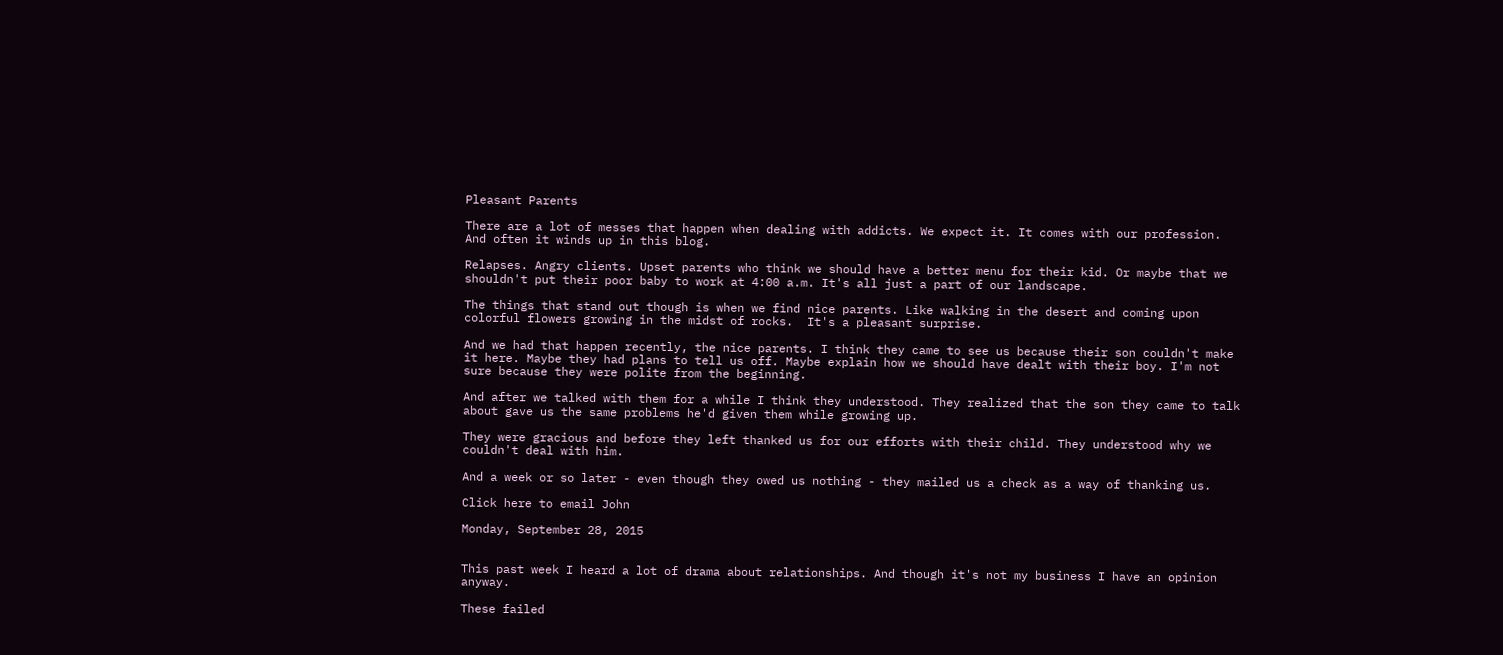Pleasant Parents

There are a lot of messes that happen when dealing with addicts. We expect it. It comes with our profession. And often it winds up in this blog.

Relapses. Angry clients. Upset parents who think we should have a better menu for their kid. Or maybe that we shouldn't put their poor baby to work at 4:00 a.m. It's all just a part of our landscape.

The things that stand out though is when we find nice parents. Like walking in the desert and coming upon colorful flowers growing in the midst of rocks.  It's a pleasant surprise.

And we had that happen recently, the nice parents. I think they came to see us because their son couldn't make it here. Maybe they had plans to tell us off. Maybe explain how we should have dealt with their boy. I'm not sure because they were polite from the beginning.

And after we talked with them for a while I think they understood. They realized that the son they came to talk about gave us the same problems he'd given them while growing up.

They were gracious and before they left thanked us for our efforts with their child. They understood why we couldn't deal with him.

And a week or so later - even though they owed us nothing - they mailed us a check as a way of thanking us.

Click here to email John

Monday, September 28, 2015


This past week I heard a lot of drama about relationships. And though it's not my business I have an opinion anyway.

These failed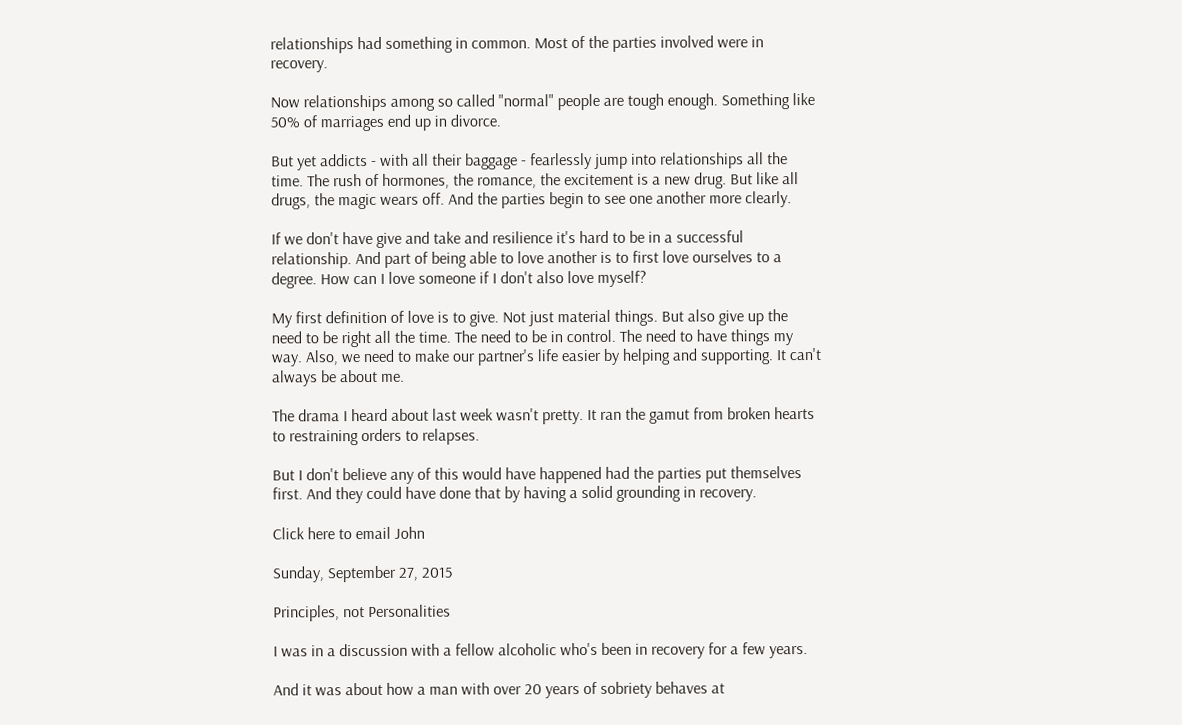relationships had something in common. Most of the parties involved were in recovery.

Now relationships among so called "normal" people are tough enough. Something like 50% of marriages end up in divorce.

But yet addicts - with all their baggage - fearlessly jump into relationships all the time. The rush of hormones, the romance, the excitement is a new drug. But like all drugs, the magic wears off. And the parties begin to see one another more clearly.

If we don't have give and take and resilience it's hard to be in a successful relationship. And part of being able to love another is to first love ourselves to a degree. How can I love someone if I don't also love myself?

My first definition of love is to give. Not just material things. But also give up the need to be right all the time. The need to be in control. The need to have things my way. Also, we need to make our partner's life easier by helping and supporting. It can't always be about me.

The drama I heard about last week wasn't pretty. It ran the gamut from broken hearts to restraining orders to relapses.

But I don't believe any of this would have happened had the parties put themselves first. And they could have done that by having a solid grounding in recovery.

Click here to email John

Sunday, September 27, 2015

Principles, not Personalities

I was in a discussion with a fellow alcoholic who's been in recovery for a few years.

And it was about how a man with over 20 years of sobriety behaves at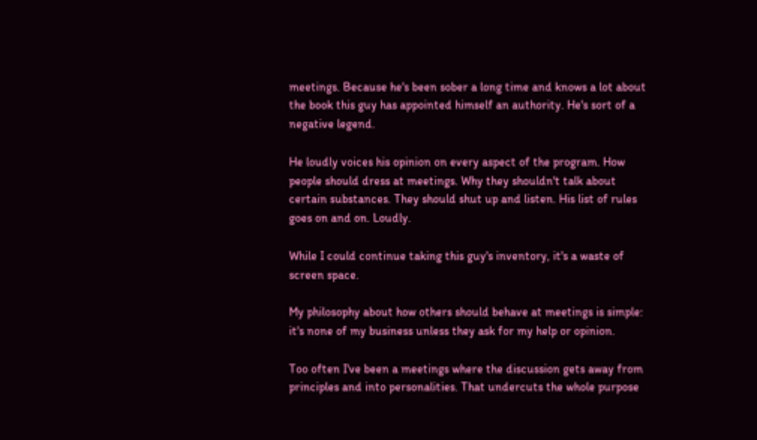meetings. Because he's been sober a long time and knows a lot about the book this guy has appointed himself an authority. He's sort of a negative legend.

He loudly voices his opinion on every aspect of the program. How people should dress at meetings. Why they shouldn't talk about certain substances. They should shut up and listen. His list of rules goes on and on. Loudly.

While I could continue taking this guy's inventory, it's a waste of screen space.

My philosophy about how others should behave at meetings is simple: it's none of my business unless they ask for my help or opinion.

Too often I've been a meetings where the discussion gets away from principles and into personalities. That undercuts the whole purpose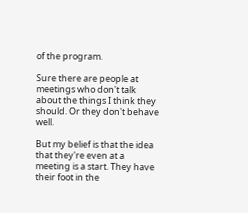of the program.

Sure there are people at meetings who don't talk about the things I think they should. Or they don't behave well.

But my belief is that the idea that they're even at a meeting is a start. They have their foot in the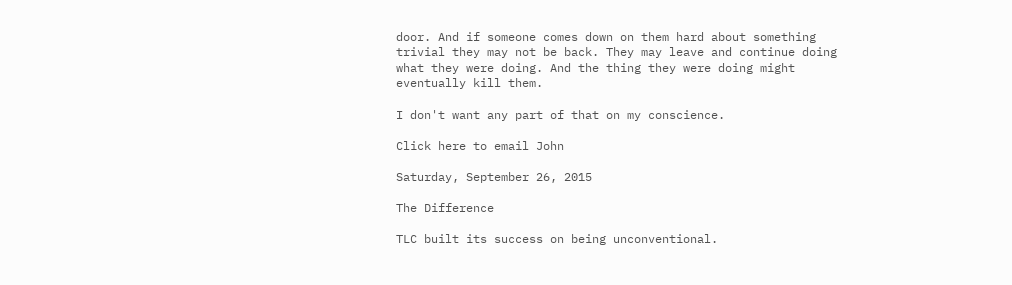door. And if someone comes down on them hard about something trivial they may not be back. They may leave and continue doing what they were doing. And the thing they were doing might eventually kill them.

I don't want any part of that on my conscience.

Click here to email John

Saturday, September 26, 2015

The Difference

TLC built its success on being unconventional.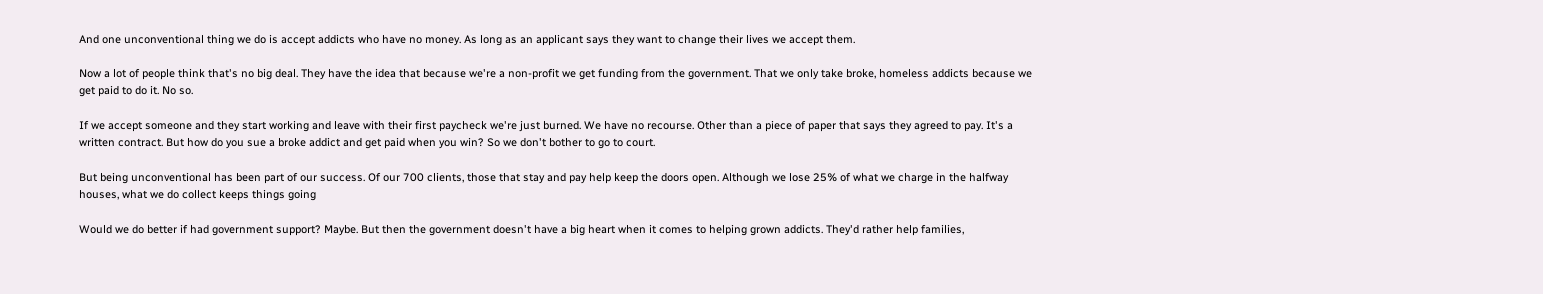And one unconventional thing we do is accept addicts who have no money. As long as an applicant says they want to change their lives we accept them.

Now a lot of people think that's no big deal. They have the idea that because we're a non-profit we get funding from the government. That we only take broke, homeless addicts because we get paid to do it. No so.

If we accept someone and they start working and leave with their first paycheck we're just burned. We have no recourse. Other than a piece of paper that says they agreed to pay. It's a written contract. But how do you sue a broke addict and get paid when you win? So we don't bother to go to court.

But being unconventional has been part of our success. Of our 700 clients, those that stay and pay help keep the doors open. Although we lose 25% of what we charge in the halfway houses, what we do collect keeps things going

Would we do better if had government support? Maybe. But then the government doesn't have a big heart when it comes to helping grown addicts. They'd rather help families,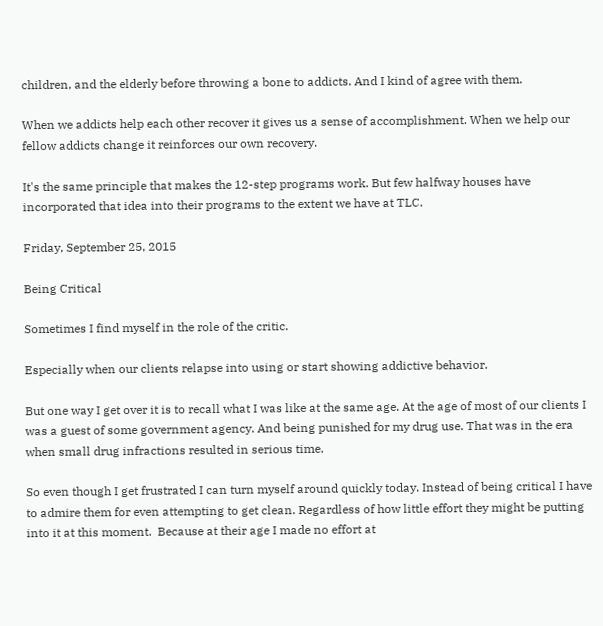children, and the elderly before throwing a bone to addicts. And I kind of agree with them.

When we addicts help each other recover it gives us a sense of accomplishment. When we help our fellow addicts change it reinforces our own recovery.

It's the same principle that makes the 12-step programs work. But few halfway houses have incorporated that idea into their programs to the extent we have at TLC.

Friday, September 25, 2015

Being Critical

Sometimes I find myself in the role of the critic.

Especially when our clients relapse into using or start showing addictive behavior.

But one way I get over it is to recall what I was like at the same age. At the age of most of our clients I was a guest of some government agency. And being punished for my drug use. That was in the era when small drug infractions resulted in serious time.

So even though I get frustrated I can turn myself around quickly today. Instead of being critical I have to admire them for even attempting to get clean. Regardless of how little effort they might be putting into it at this moment.  Because at their age I made no effort at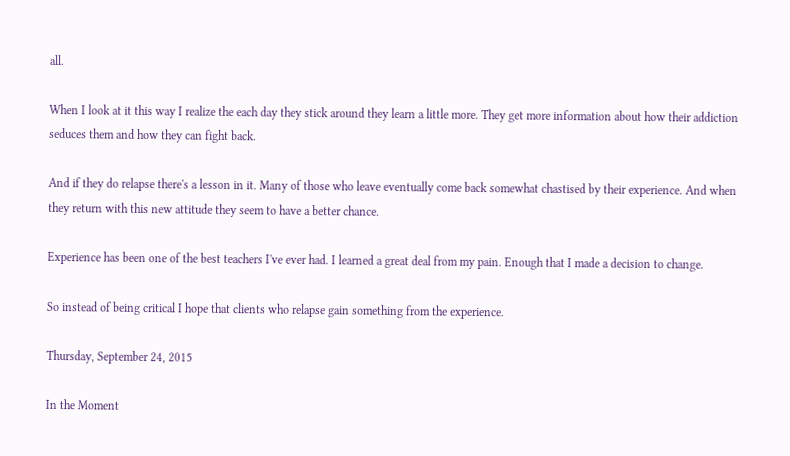all.

When I look at it this way I realize the each day they stick around they learn a little more. They get more information about how their addiction seduces them and how they can fight back.

And if they do relapse there's a lesson in it. Many of those who leave eventually come back somewhat chastised by their experience. And when they return with this new attitude they seem to have a better chance.

Experience has been one of the best teachers I've ever had. I learned a great deal from my pain. Enough that I made a decision to change.

So instead of being critical I hope that clients who relapse gain something from the experience.

Thursday, September 24, 2015

In the Moment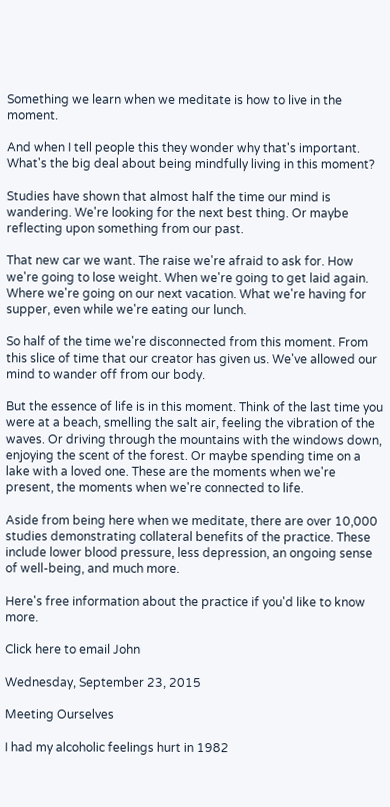Something we learn when we meditate is how to live in the moment.

And when I tell people this they wonder why that's important. What's the big deal about being mindfully living in this moment?

Studies have shown that almost half the time our mind is wandering. We're looking for the next best thing. Or maybe reflecting upon something from our past.

That new car we want. The raise we're afraid to ask for. How we're going to lose weight. When we're going to get laid again. Where we're going on our next vacation. What we're having for supper, even while we're eating our lunch.

So half of the time we're disconnected from this moment. From this slice of time that our creator has given us. We've allowed our mind to wander off from our body.

But the essence of life is in this moment. Think of the last time you were at a beach, smelling the salt air, feeling the vibration of the waves. Or driving through the mountains with the windows down, enjoying the scent of the forest. Or maybe spending time on a lake with a loved one. These are the moments when we're present, the moments when we're connected to life.

Aside from being here when we meditate, there are over 10,000 studies demonstrating collateral benefits of the practice. These include lower blood pressure, less depression, an ongoing sense of well-being, and much more.

Here's free information about the practice if you'd like to know more.

Click here to email John

Wednesday, September 23, 2015

Meeting Ourselves

I had my alcoholic feelings hurt in 1982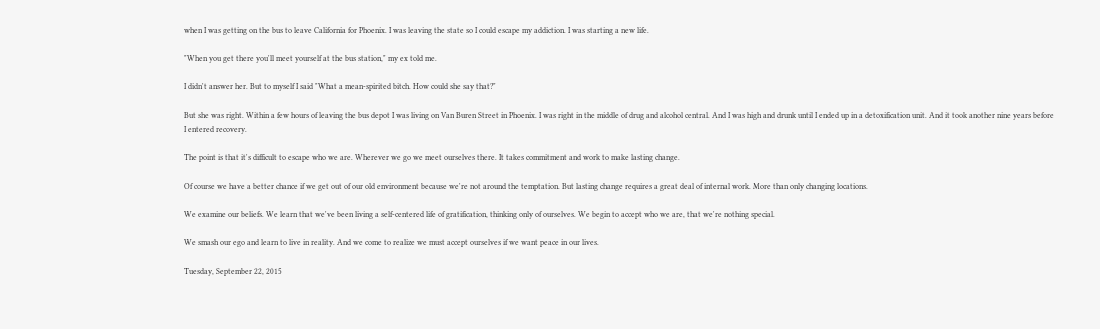when I was getting on the bus to leave California for Phoenix. I was leaving the state so I could escape my addiction. I was starting a new life.

"When you get there you'll meet yourself at the bus station," my ex told me.

I didn't answer her. But to myself I said "What a mean-spirited bitch. How could she say that?"

But she was right. Within a few hours of leaving the bus depot I was living on Van Buren Street in Phoenix. I was right in the middle of drug and alcohol central. And I was high and drunk until I ended up in a detoxification unit. And it took another nine years before I entered recovery.

The point is that it's difficult to escape who we are. Wherever we go we meet ourselves there. It takes commitment and work to make lasting change.

Of course we have a better chance if we get out of our old environment because we're not around the temptation. But lasting change requires a great deal of internal work. More than only changing locations.

We examine our beliefs. We learn that we've been living a self-centered life of gratification, thinking only of ourselves. We begin to accept who we are, that we're nothing special.

We smash our ego and learn to live in reality. And we come to realize we must accept ourselves if we want peace in our lives.

Tuesday, September 22, 2015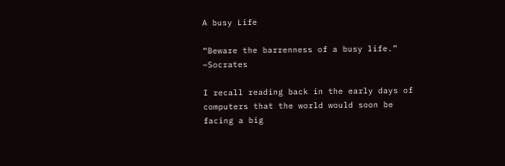A busy Life

“Beware the barrenness of a busy life.” ~Socrates

I recall reading back in the early days of computers that the world would soon be facing a big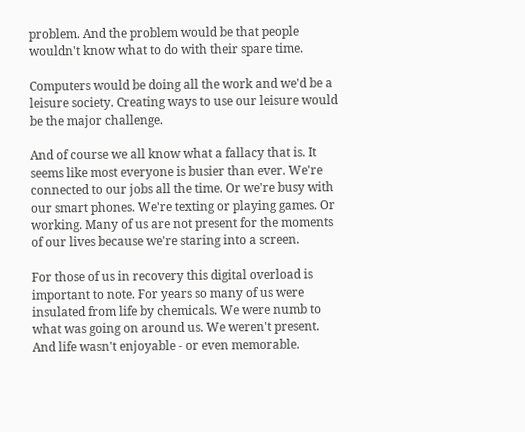problem. And the problem would be that people wouldn't know what to do with their spare time.

Computers would be doing all the work and we'd be a leisure society. Creating ways to use our leisure would be the major challenge.

And of course we all know what a fallacy that is. It seems like most everyone is busier than ever. We're connected to our jobs all the time. Or we're busy with our smart phones. We're texting or playing games. Or working. Many of us are not present for the moments of our lives because we're staring into a screen.

For those of us in recovery this digital overload is important to note. For years so many of us were insulated from life by chemicals. We were numb to what was going on around us. We weren't present. And life wasn't enjoyable - or even memorable.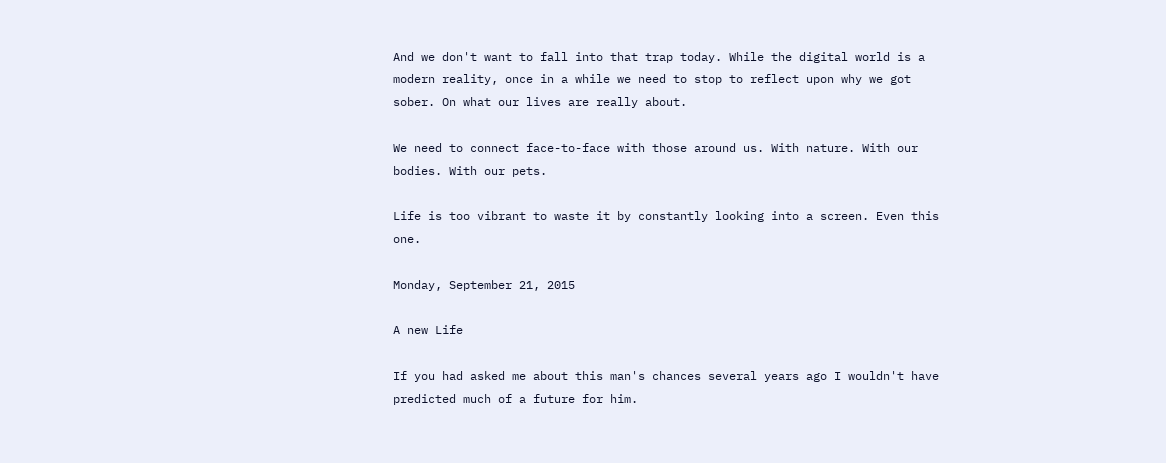And we don't want to fall into that trap today. While the digital world is a modern reality, once in a while we need to stop to reflect upon why we got sober. On what our lives are really about.

We need to connect face-to-face with those around us. With nature. With our bodies. With our pets.

Life is too vibrant to waste it by constantly looking into a screen. Even this one.

Monday, September 21, 2015

A new Life

If you had asked me about this man's chances several years ago I wouldn't have predicted much of a future for him.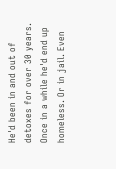He'd been in and out of detoxes for over 30 years. Once in a while he'd end up homeless. Or in jail. Even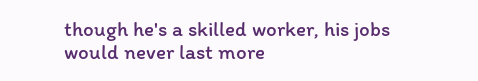though he's a skilled worker, his jobs would never last more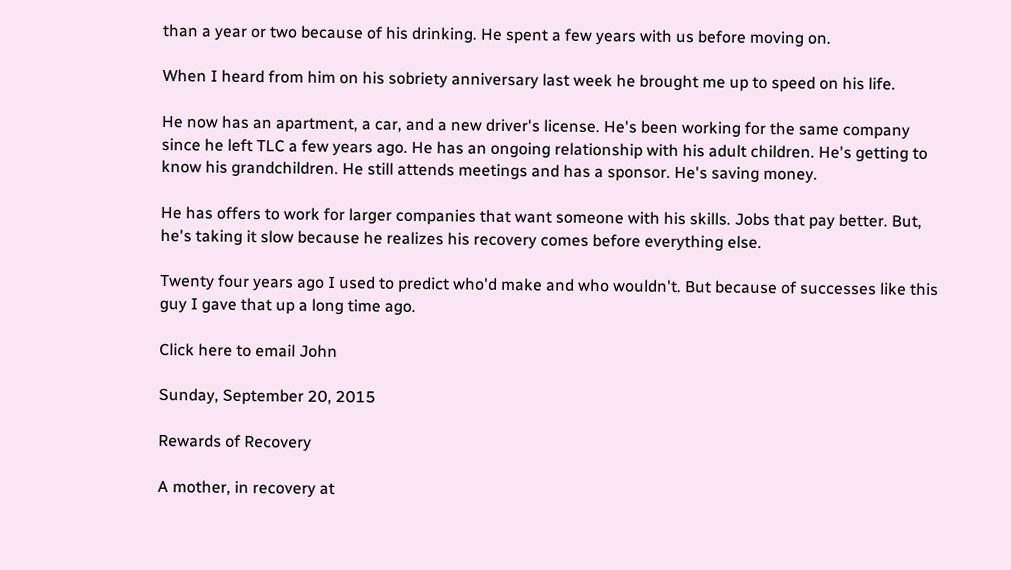than a year or two because of his drinking. He spent a few years with us before moving on.

When I heard from him on his sobriety anniversary last week he brought me up to speed on his life.

He now has an apartment, a car, and a new driver's license. He's been working for the same company since he left TLC a few years ago. He has an ongoing relationship with his adult children. He's getting to know his grandchildren. He still attends meetings and has a sponsor. He's saving money.

He has offers to work for larger companies that want someone with his skills. Jobs that pay better. But, he's taking it slow because he realizes his recovery comes before everything else.

Twenty four years ago I used to predict who'd make and who wouldn't. But because of successes like this guy I gave that up a long time ago.

Click here to email John

Sunday, September 20, 2015

Rewards of Recovery

A mother, in recovery at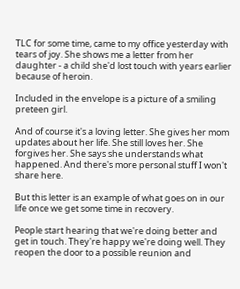TLC for some time, came to my office yesterday with tears of joy. She shows me a letter from her daughter - a child she'd lost touch with years earlier because of heroin.

Included in the envelope is a picture of a smiling preteen girl.

And of course it's a loving letter. She gives her mom updates about her life. She still loves her. She forgives her. She says she understands what happened. And there's more personal stuff I won't share here.

But this letter is an example of what goes on in our life once we get some time in recovery.

People start hearing that we're doing better and get in touch. They're happy we're doing well. They reopen the door to a possible reunion and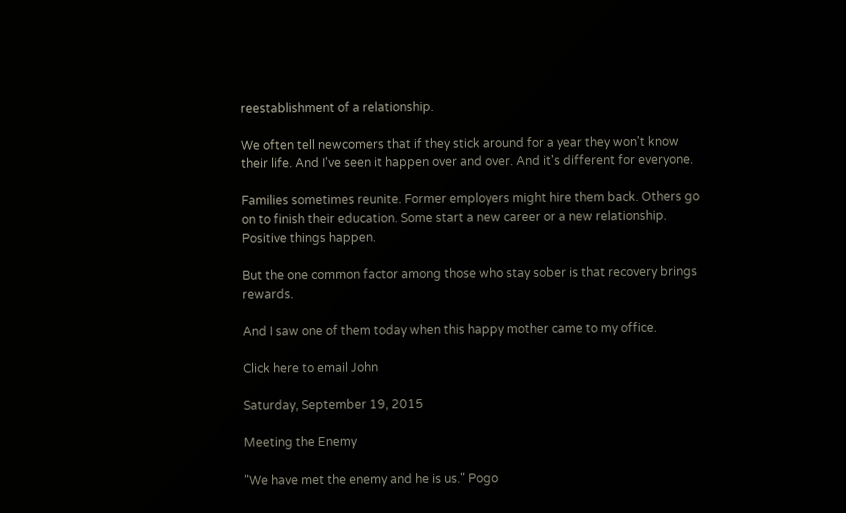reestablishment of a relationship.

We often tell newcomers that if they stick around for a year they won't know their life. And I've seen it happen over and over. And it's different for everyone.

Families sometimes reunite. Former employers might hire them back. Others go on to finish their education. Some start a new career or a new relationship. Positive things happen.

But the one common factor among those who stay sober is that recovery brings rewards.

And I saw one of them today when this happy mother came to my office.

Click here to email John

Saturday, September 19, 2015

Meeting the Enemy

"We have met the enemy and he is us." Pogo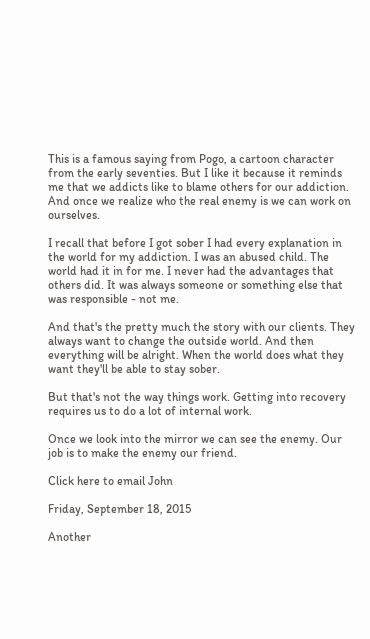This is a famous saying from Pogo, a cartoon character from the early seventies. But I like it because it reminds me that we addicts like to blame others for our addiction. And once we realize who the real enemy is we can work on ourselves.

I recall that before I got sober I had every explanation in the world for my addiction. I was an abused child. The world had it in for me. I never had the advantages that others did. It was always someone or something else that was responsible - not me.

And that's the pretty much the story with our clients. They always want to change the outside world. And then everything will be alright. When the world does what they want they'll be able to stay sober.

But that's not the way things work. Getting into recovery requires us to do a lot of internal work.

Once we look into the mirror we can see the enemy. Our job is to make the enemy our friend.

Click here to email John

Friday, September 18, 2015

Another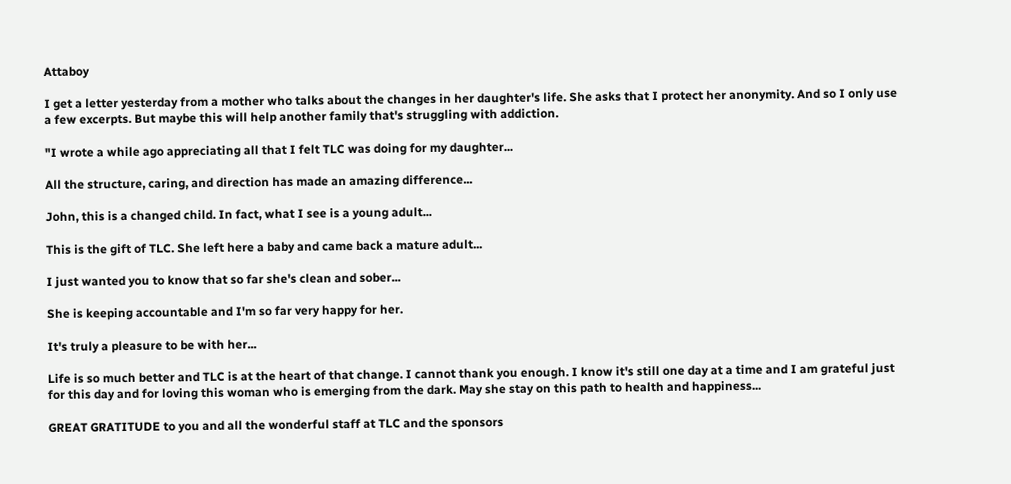Attaboy

I get a letter yesterday from a mother who talks about the changes in her daughter's life. She asks that I protect her anonymity. And so I only use a few excerpts. But maybe this will help another family that's struggling with addiction.

"I wrote a while ago appreciating all that I felt TLC was doing for my daughter...

All the structure, caring, and direction has made an amazing difference...

John, this is a changed child. In fact, what I see is a young adult...

This is the gift of TLC. She left here a baby and came back a mature adult...

I just wanted you to know that so far she's clean and sober...

She is keeping accountable and I'm so far very happy for her.

It's truly a pleasure to be with her...

Life is so much better and TLC is at the heart of that change. I cannot thank you enough. I know it's still one day at a time and I am grateful just for this day and for loving this woman who is emerging from the dark. May she stay on this path to health and happiness...

GREAT GRATITUDE to you and all the wonderful staff at TLC and the sponsors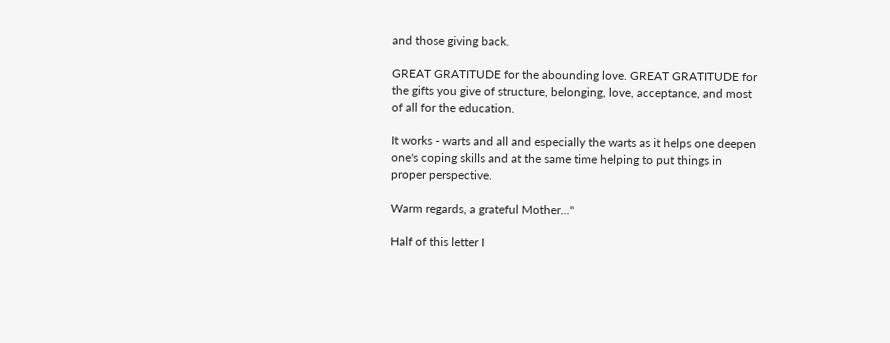and those giving back.

GREAT GRATITUDE for the abounding love. GREAT GRATITUDE for the gifts you give of structure, belonging, love, acceptance, and most of all for the education.

It works - warts and all and especially the warts as it helps one deepen one's coping skills and at the same time helping to put things in proper perspective.

Warm regards, a grateful Mother..."

Half of this letter I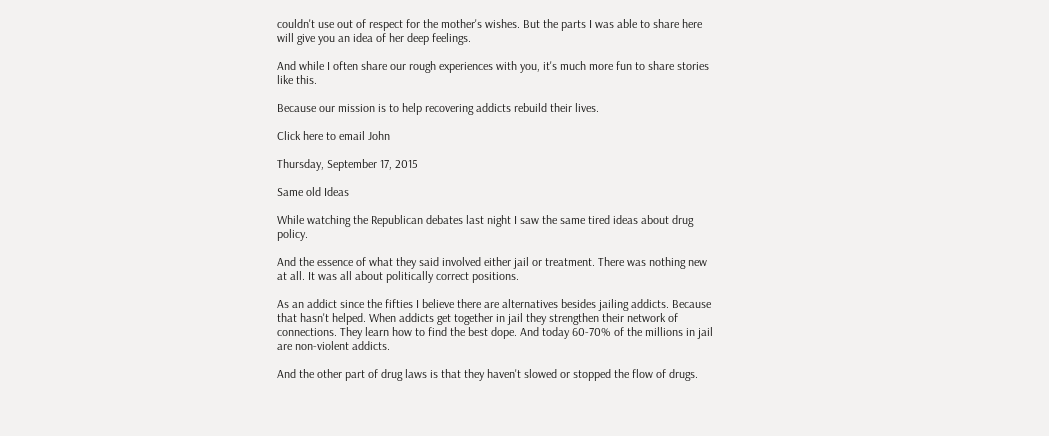couldn't use out of respect for the mother's wishes. But the parts I was able to share here will give you an idea of her deep feelings.

And while I often share our rough experiences with you, it's much more fun to share stories like this.

Because our mission is to help recovering addicts rebuild their lives.

Click here to email John

Thursday, September 17, 2015

Same old Ideas

While watching the Republican debates last night I saw the same tired ideas about drug policy.

And the essence of what they said involved either jail or treatment. There was nothing new at all. It was all about politically correct positions.

As an addict since the fifties I believe there are alternatives besides jailing addicts. Because that hasn't helped. When addicts get together in jail they strengthen their network of connections. They learn how to find the best dope. And today 60-70% of the millions in jail are non-violent addicts.

And the other part of drug laws is that they haven't slowed or stopped the flow of drugs.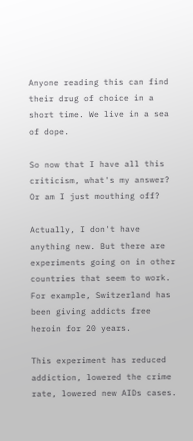Anyone reading this can find their drug of choice in a short time. We live in a sea of dope.

So now that I have all this criticism, what's my answer? Or am I just mouthing off?

Actually, I don't have anything new. But there are experiments going on in other countries that seem to work. For example, Switzerland has been giving addicts free heroin for 20 years.

This experiment has reduced addiction, lowered the crime rate, lowered new AIDs cases.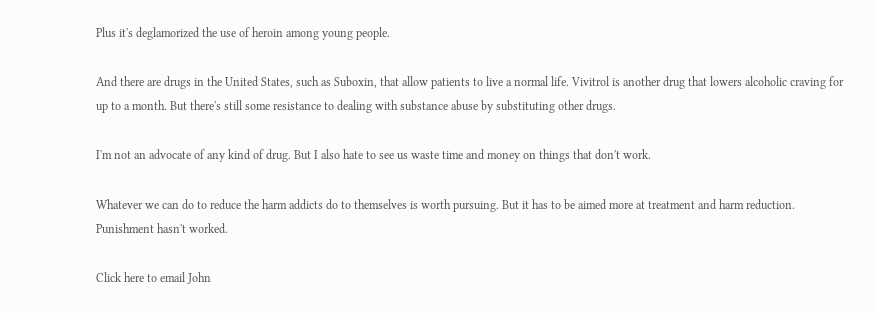Plus it's deglamorized the use of heroin among young people.

And there are drugs in the United States, such as Suboxin, that allow patients to live a normal life. Vivitrol is another drug that lowers alcoholic craving for up to a month. But there's still some resistance to dealing with substance abuse by substituting other drugs.

I'm not an advocate of any kind of drug. But I also hate to see us waste time and money on things that don't work.

Whatever we can do to reduce the harm addicts do to themselves is worth pursuing. But it has to be aimed more at treatment and harm reduction.  Punishment hasn't worked.

Click here to email John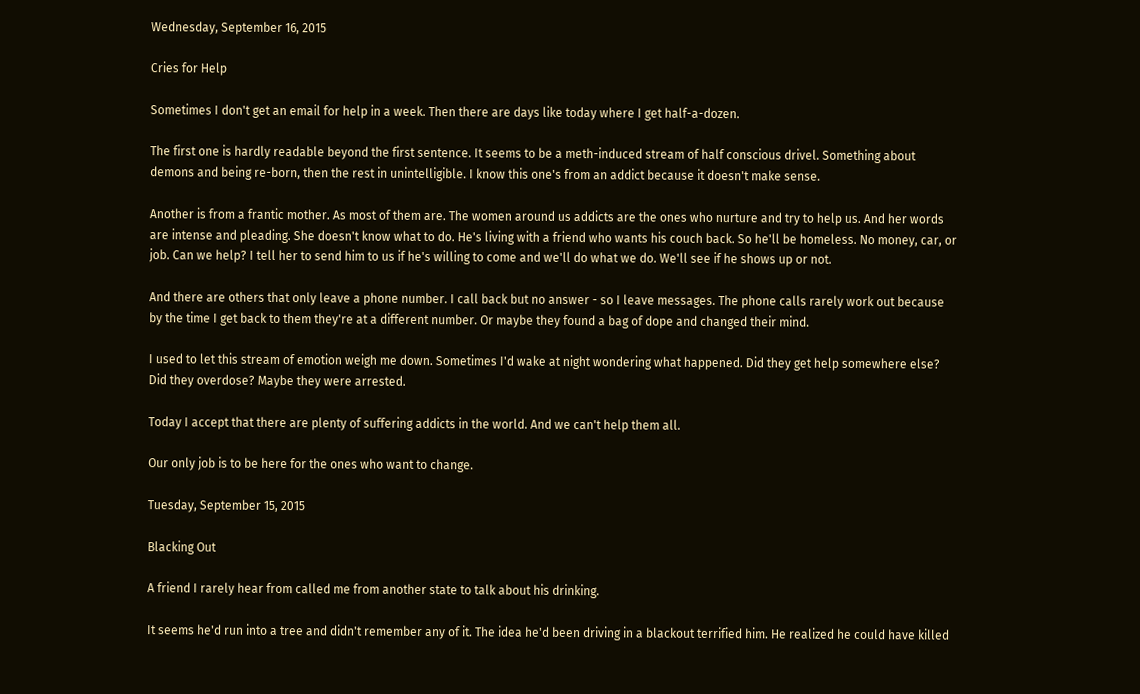Wednesday, September 16, 2015

Cries for Help

Sometimes I don't get an email for help in a week. Then there are days like today where I get half-a-dozen.

The first one is hardly readable beyond the first sentence. It seems to be a meth-induced stream of half conscious drivel. Something about demons and being re-born, then the rest in unintelligible. I know this one's from an addict because it doesn't make sense.

Another is from a frantic mother. As most of them are. The women around us addicts are the ones who nurture and try to help us. And her words are intense and pleading. She doesn't know what to do. He's living with a friend who wants his couch back. So he'll be homeless. No money, car, or job. Can we help? I tell her to send him to us if he's willing to come and we'll do what we do. We'll see if he shows up or not.

And there are others that only leave a phone number. I call back but no answer - so I leave messages. The phone calls rarely work out because by the time I get back to them they're at a different number. Or maybe they found a bag of dope and changed their mind.

I used to let this stream of emotion weigh me down. Sometimes I'd wake at night wondering what happened. Did they get help somewhere else? Did they overdose? Maybe they were arrested.

Today I accept that there are plenty of suffering addicts in the world. And we can't help them all.

Our only job is to be here for the ones who want to change.

Tuesday, September 15, 2015

Blacking Out

A friend I rarely hear from called me from another state to talk about his drinking.

It seems he'd run into a tree and didn't remember any of it. The idea he'd been driving in a blackout terrified him. He realized he could have killed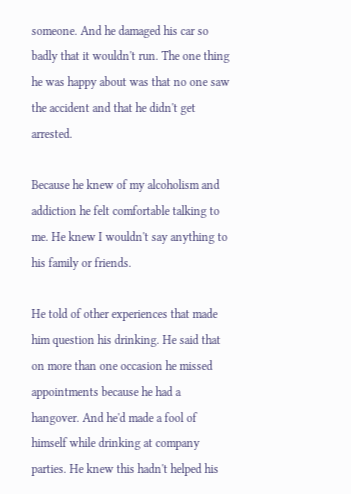someone. And he damaged his car so badly that it wouldn't run. The one thing he was happy about was that no one saw the accident and that he didn't get arrested.

Because he knew of my alcoholism and addiction he felt comfortable talking to me. He knew I wouldn't say anything to his family or friends.

He told of other experiences that made him question his drinking. He said that on more than one occasion he missed appointments because he had a hangover. And he'd made a fool of himself while drinking at company parties. He knew this hadn't helped his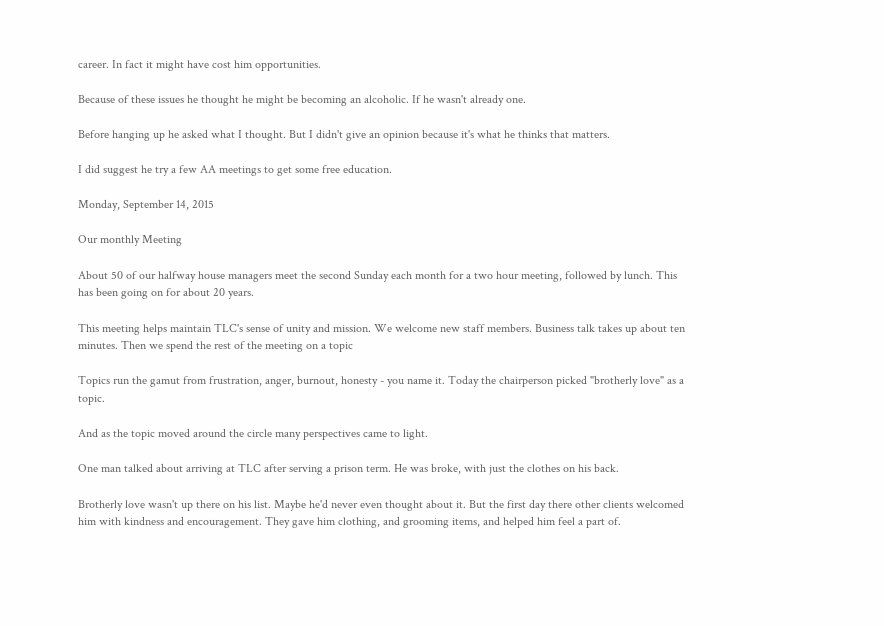career. In fact it might have cost him opportunities.

Because of these issues he thought he might be becoming an alcoholic. If he wasn't already one.

Before hanging up he asked what I thought. But I didn't give an opinion because it's what he thinks that matters.

I did suggest he try a few AA meetings to get some free education.

Monday, September 14, 2015

Our monthly Meeting

About 50 of our halfway house managers meet the second Sunday each month for a two hour meeting, followed by lunch. This has been going on for about 20 years.

This meeting helps maintain TLC's sense of unity and mission. We welcome new staff members. Business talk takes up about ten minutes. Then we spend the rest of the meeting on a topic

Topics run the gamut from frustration, anger, burnout, honesty - you name it. Today the chairperson picked "brotherly love" as a topic.

And as the topic moved around the circle many perspectives came to light.

One man talked about arriving at TLC after serving a prison term. He was broke, with just the clothes on his back.

Brotherly love wasn't up there on his list. Maybe he'd never even thought about it. But the first day there other clients welcomed him with kindness and encouragement. They gave him clothing, and grooming items, and helped him feel a part of.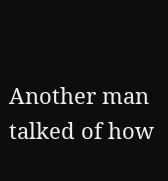Another man talked of how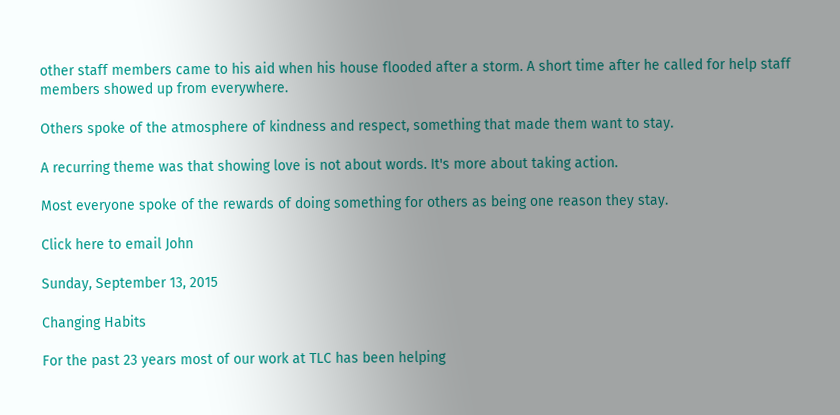other staff members came to his aid when his house flooded after a storm. A short time after he called for help staff members showed up from everywhere.

Others spoke of the atmosphere of kindness and respect, something that made them want to stay.

A recurring theme was that showing love is not about words. It's more about taking action.

Most everyone spoke of the rewards of doing something for others as being one reason they stay.

Click here to email John

Sunday, September 13, 2015

Changing Habits

For the past 23 years most of our work at TLC has been helping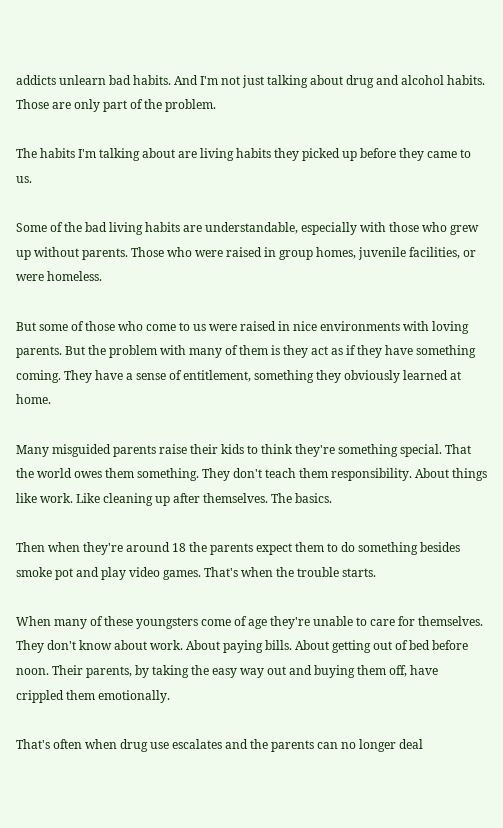addicts unlearn bad habits. And I'm not just talking about drug and alcohol habits. Those are only part of the problem.

The habits I'm talking about are living habits they picked up before they came to us.

Some of the bad living habits are understandable, especially with those who grew up without parents. Those who were raised in group homes, juvenile facilities, or were homeless.

But some of those who come to us were raised in nice environments with loving parents. But the problem with many of them is they act as if they have something coming. They have a sense of entitlement, something they obviously learned at home.

Many misguided parents raise their kids to think they're something special. That the world owes them something. They don't teach them responsibility. About things like work. Like cleaning up after themselves. The basics.

Then when they're around 18 the parents expect them to do something besides smoke pot and play video games. That's when the trouble starts.

When many of these youngsters come of age they're unable to care for themselves. They don't know about work. About paying bills. About getting out of bed before noon. Their parents, by taking the easy way out and buying them off, have crippled them emotionally.

That's often when drug use escalates and the parents can no longer deal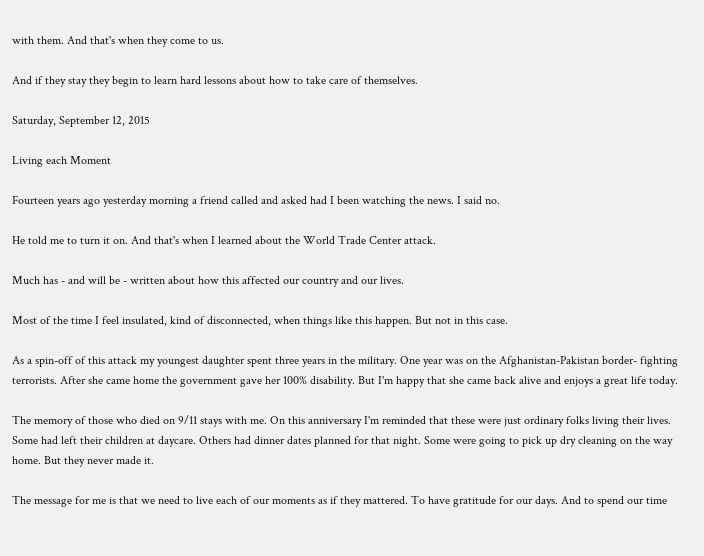with them. And that's when they come to us.

And if they stay they begin to learn hard lessons about how to take care of themselves.

Saturday, September 12, 2015

Living each Moment

Fourteen years ago yesterday morning a friend called and asked had I been watching the news. I said no.

He told me to turn it on. And that's when I learned about the World Trade Center attack.

Much has - and will be - written about how this affected our country and our lives.

Most of the time I feel insulated, kind of disconnected, when things like this happen. But not in this case.

As a spin-off of this attack my youngest daughter spent three years in the military. One year was on the Afghanistan-Pakistan border- fighting terrorists. After she came home the government gave her 100% disability. But I'm happy that she came back alive and enjoys a great life today.

The memory of those who died on 9/11 stays with me. On this anniversary I'm reminded that these were just ordinary folks living their lives. Some had left their children at daycare. Others had dinner dates planned for that night. Some were going to pick up dry cleaning on the way home. But they never made it.

The message for me is that we need to live each of our moments as if they mattered. To have gratitude for our days. And to spend our time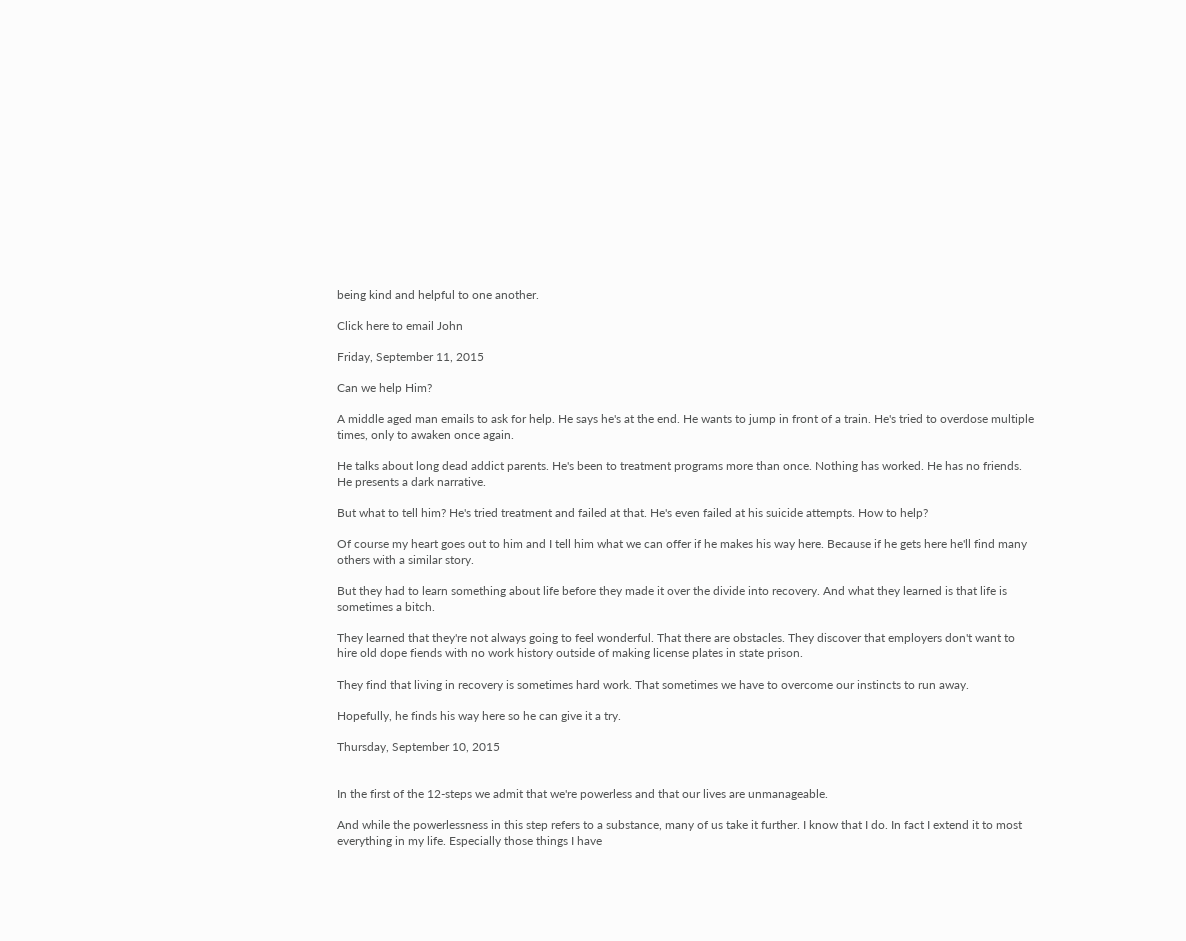being kind and helpful to one another.

Click here to email John

Friday, September 11, 2015

Can we help Him?

A middle aged man emails to ask for help. He says he's at the end. He wants to jump in front of a train. He's tried to overdose multiple times, only to awaken once again.

He talks about long dead addict parents. He's been to treatment programs more than once. Nothing has worked. He has no friends. He presents a dark narrative.

But what to tell him? He's tried treatment and failed at that. He's even failed at his suicide attempts. How to help?

Of course my heart goes out to him and I tell him what we can offer if he makes his way here. Because if he gets here he'll find many others with a similar story.

But they had to learn something about life before they made it over the divide into recovery. And what they learned is that life is sometimes a bitch.

They learned that they're not always going to feel wonderful. That there are obstacles. They discover that employers don't want to hire old dope fiends with no work history outside of making license plates in state prison.

They find that living in recovery is sometimes hard work. That sometimes we have to overcome our instincts to run away.

Hopefully, he finds his way here so he can give it a try.

Thursday, September 10, 2015


In the first of the 12-steps we admit that we're powerless and that our lives are unmanageable.

And while the powerlessness in this step refers to a substance, many of us take it further. I know that I do. In fact I extend it to most everything in my life. Especially those things I have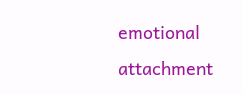emotional attachment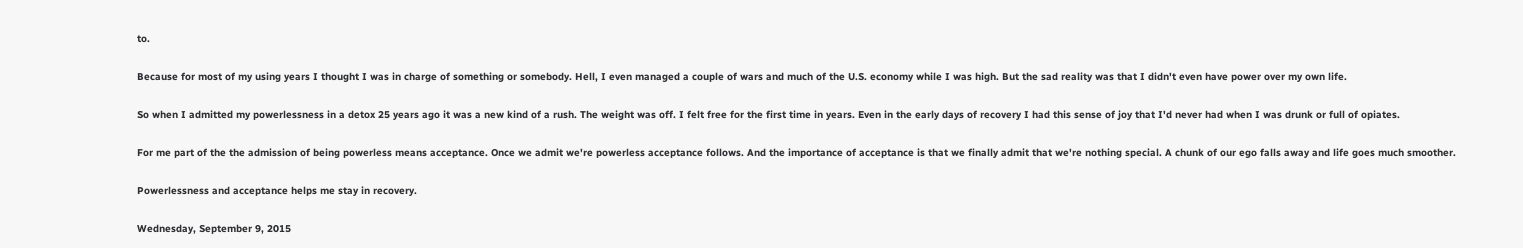to.

Because for most of my using years I thought I was in charge of something or somebody. Hell, I even managed a couple of wars and much of the U.S. economy while I was high. But the sad reality was that I didn't even have power over my own life.

So when I admitted my powerlessness in a detox 25 years ago it was a new kind of a rush. The weight was off. I felt free for the first time in years. Even in the early days of recovery I had this sense of joy that I'd never had when I was drunk or full of opiates.

For me part of the the admission of being powerless means acceptance. Once we admit we're powerless acceptance follows. And the importance of acceptance is that we finally admit that we're nothing special. A chunk of our ego falls away and life goes much smoother.

Powerlessness and acceptance helps me stay in recovery.

Wednesday, September 9, 2015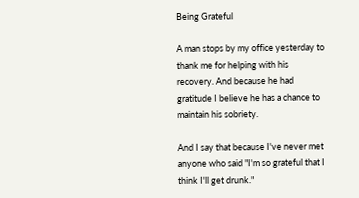Being Grateful

A man stops by my office yesterday to thank me for helping with his recovery. And because he had gratitude I believe he has a chance to maintain his sobriety.

And I say that because I've never met anyone who said "I'm so grateful that I think I'll get drunk."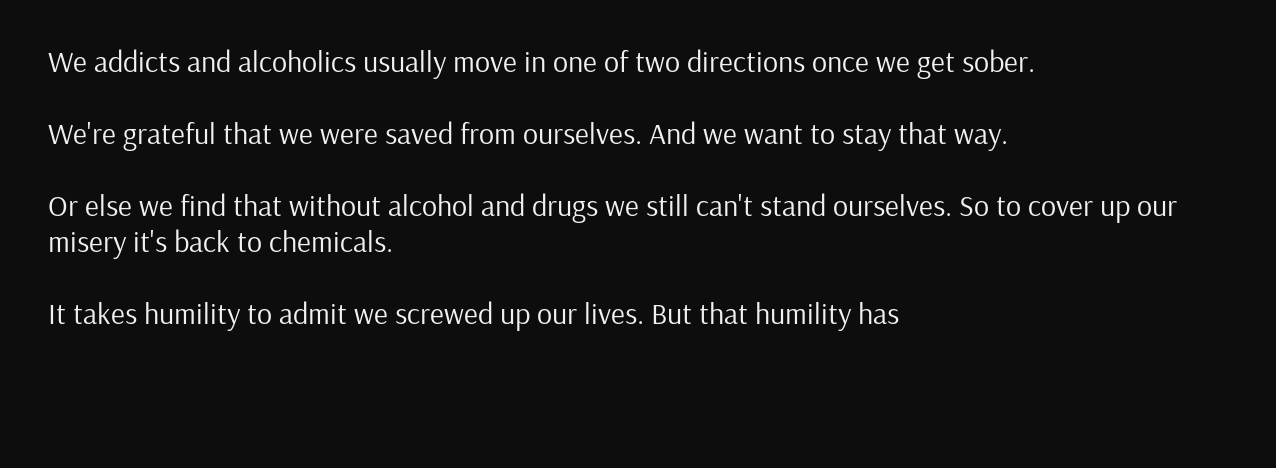We addicts and alcoholics usually move in one of two directions once we get sober.

We're grateful that we were saved from ourselves. And we want to stay that way.

Or else we find that without alcohol and drugs we still can't stand ourselves. So to cover up our misery it's back to chemicals.

It takes humility to admit we screwed up our lives. But that humility has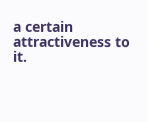a certain attractiveness to it.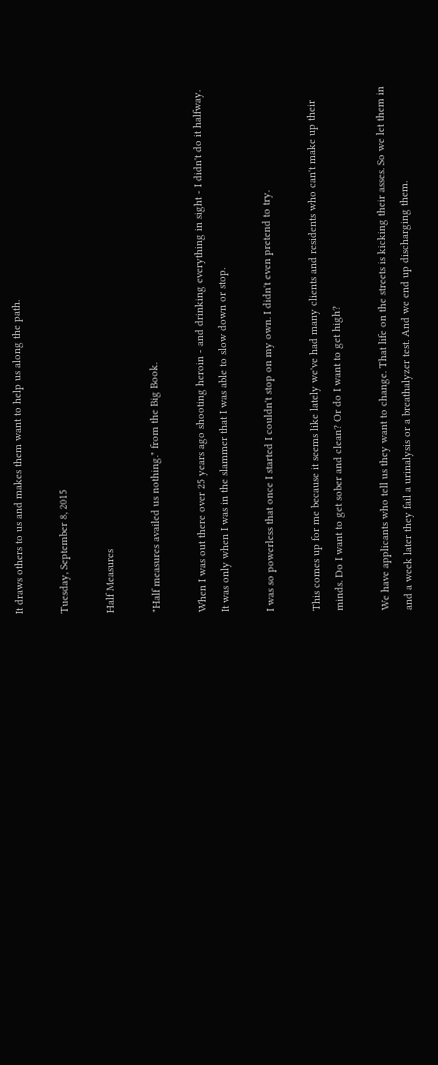It draws others to us and makes them want to help us along the path.

Tuesday, September 8, 2015

Half Measures

"Half measures availed us nothing." from the Big Book.

When I was out there over 25 years ago shooting heroin - and drinking everything in sight - I didn't do it halfway. It was only when I was in the slammer that I was able to slow down or stop.

I was so powerless that once I started I couldn't stop on my own. I didn't even pretend to try.

This comes up for me because it seems like lately we've had many clients and residents who can't make up their minds. Do I want to get sober and clean? Or do I want to get high?

We have applicants who tell us they want to change. That life on the streets is kicking their asses. So we let them in and a week later they fail a urinalysis or a breathalyzer test. And we end up discharging them.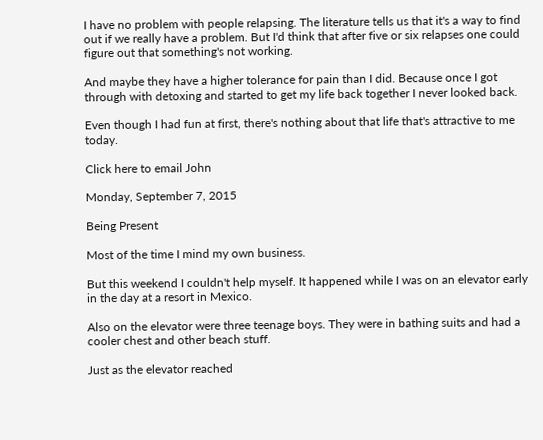I have no problem with people relapsing. The literature tells us that it's a way to find out if we really have a problem. But I'd think that after five or six relapses one could figure out that something's not working.

And maybe they have a higher tolerance for pain than I did. Because once I got through with detoxing and started to get my life back together I never looked back.

Even though I had fun at first, there's nothing about that life that's attractive to me today.

Click here to email John

Monday, September 7, 2015

Being Present

Most of the time I mind my own business.

But this weekend I couldn't help myself. It happened while I was on an elevator early in the day at a resort in Mexico.

Also on the elevator were three teenage boys. They were in bathing suits and had a cooler chest and other beach stuff.

Just as the elevator reached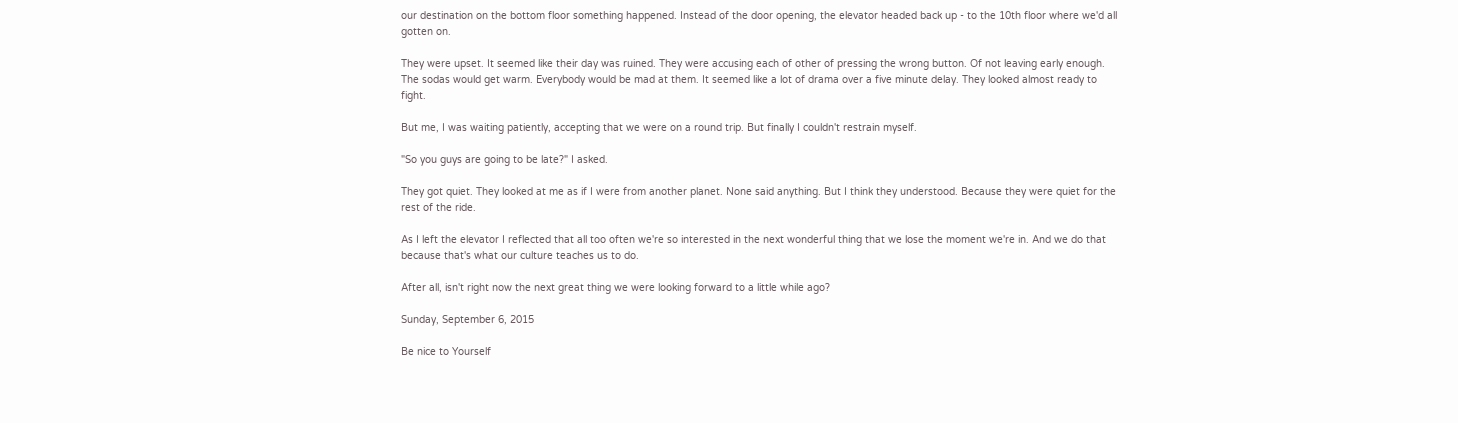our destination on the bottom floor something happened. Instead of the door opening, the elevator headed back up - to the 10th floor where we'd all gotten on.

They were upset. It seemed like their day was ruined. They were accusing each of other of pressing the wrong button. Of not leaving early enough. The sodas would get warm. Everybody would be mad at them. It seemed like a lot of drama over a five minute delay. They looked almost ready to fight.

But me, I was waiting patiently, accepting that we were on a round trip. But finally I couldn't restrain myself.

"So you guys are going to be late?" I asked.

They got quiet. They looked at me as if I were from another planet. None said anything. But I think they understood. Because they were quiet for the rest of the ride.

As I left the elevator I reflected that all too often we're so interested in the next wonderful thing that we lose the moment we're in. And we do that because that's what our culture teaches us to do.

After all, isn't right now the next great thing we were looking forward to a little while ago?

Sunday, September 6, 2015

Be nice to Yourself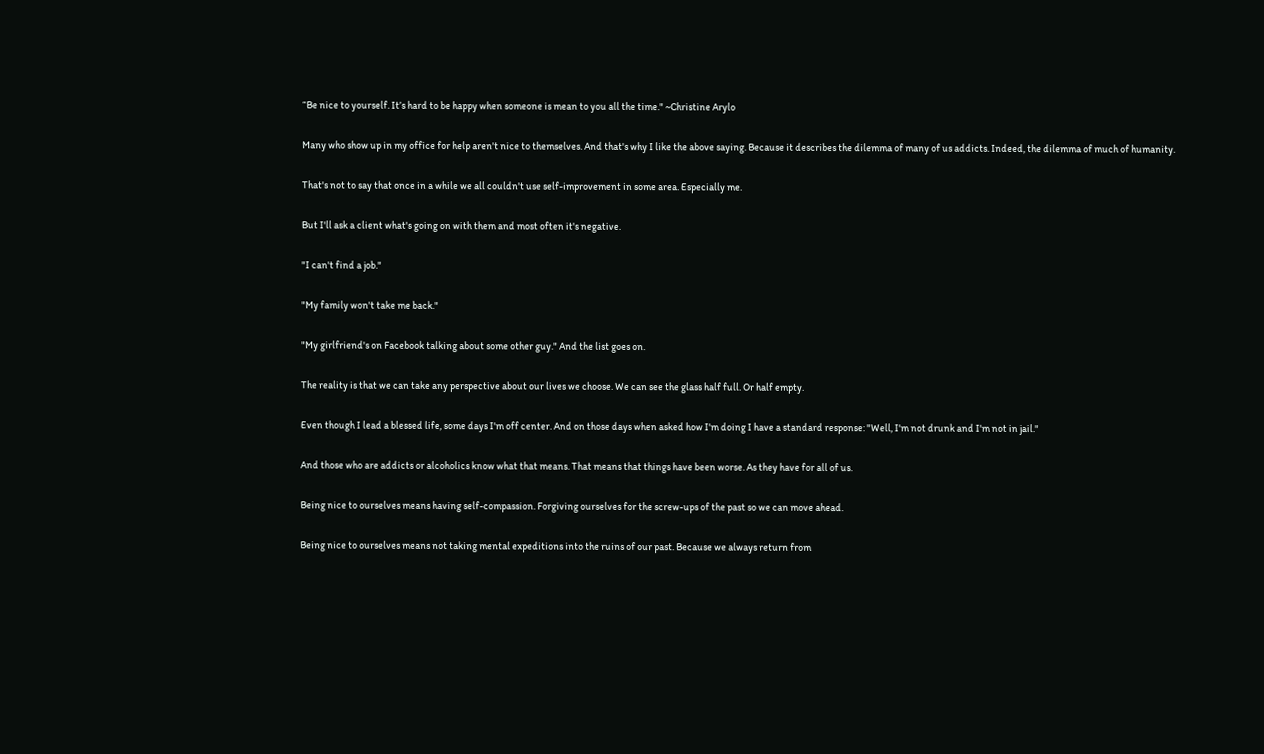“Be nice to yourself. It’s hard to be happy when someone is mean to you all the time." ~Christine Arylo

Many who show up in my office for help aren't nice to themselves. And that's why I like the above saying. Because it describes the dilemma of many of us addicts. Indeed, the dilemma of much of humanity.

That's not to say that once in a while we all couldn't use self-improvement in some area. Especially me.

But I'll ask a client what's going on with them and most often it's negative.

"I can't find a job."

"My family won't take me back."

"My girlfriend's on Facebook talking about some other guy." And the list goes on.

The reality is that we can take any perspective about our lives we choose. We can see the glass half full. Or half empty.

Even though I lead a blessed life, some days I'm off center. And on those days when asked how I'm doing I have a standard response: "Well, I'm not drunk and I'm not in jail."

And those who are addicts or alcoholics know what that means. That means that things have been worse. As they have for all of us.

Being nice to ourselves means having self-compassion. Forgiving ourselves for the screw-ups of the past so we can move ahead.

Being nice to ourselves means not taking mental expeditions into the ruins of our past. Because we always return from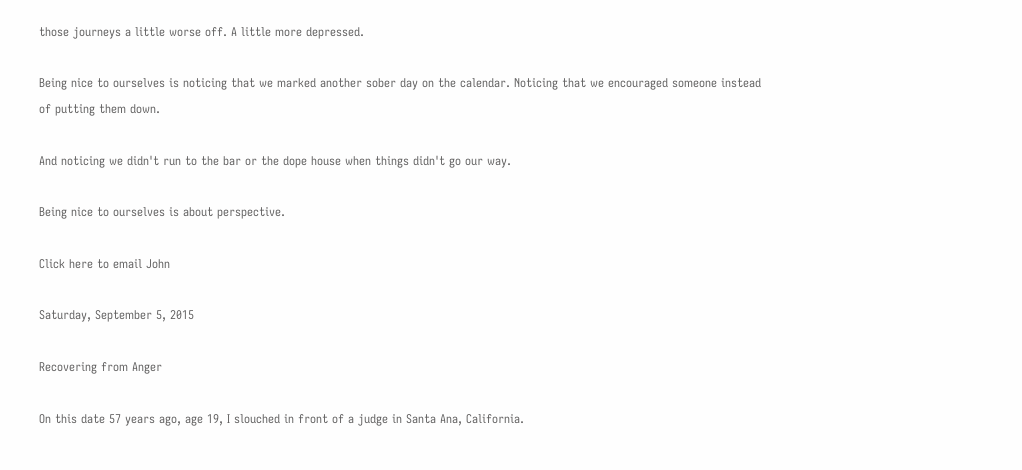those journeys a little worse off. A little more depressed.

Being nice to ourselves is noticing that we marked another sober day on the calendar. Noticing that we encouraged someone instead of putting them down.

And noticing we didn't run to the bar or the dope house when things didn't go our way.

Being nice to ourselves is about perspective.

Click here to email John

Saturday, September 5, 2015

Recovering from Anger

On this date 57 years ago, age 19, I slouched in front of a judge in Santa Ana, California.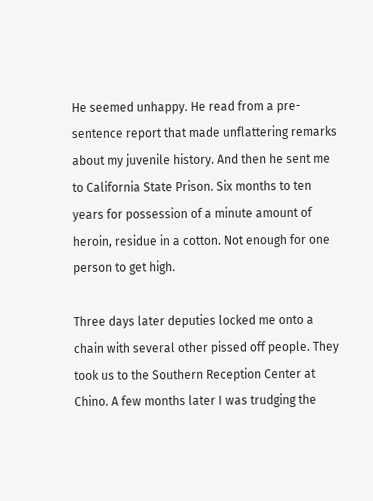He seemed unhappy. He read from a pre-sentence report that made unflattering remarks about my juvenile history. And then he sent me to California State Prison. Six months to ten years for possession of a minute amount of heroin, residue in a cotton. Not enough for one person to get high.

Three days later deputies locked me onto a chain with several other pissed off people. They took us to the Southern Reception Center at Chino. A few months later I was trudging the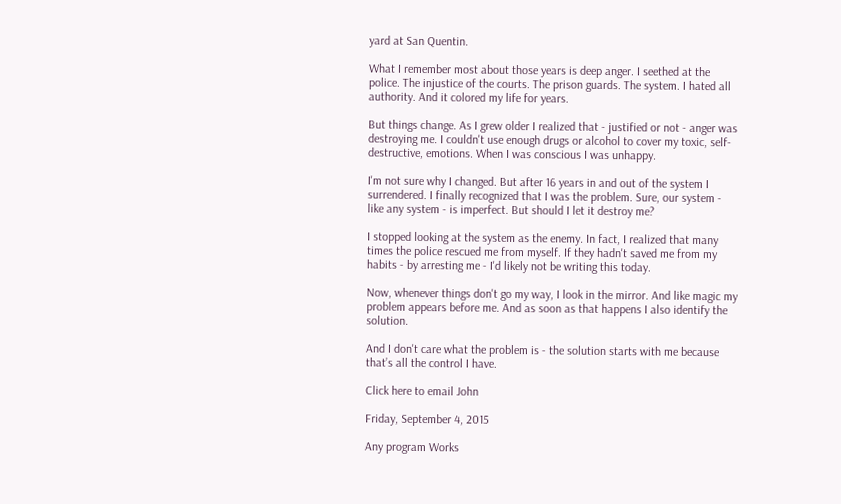yard at San Quentin.

What I remember most about those years is deep anger. I seethed at the police. The injustice of the courts. The prison guards. The system. I hated all authority. And it colored my life for years.

But things change. As I grew older I realized that - justified or not - anger was destroying me. I couldn't use enough drugs or alcohol to cover my toxic, self-destructive, emotions. When I was conscious I was unhappy.

I'm not sure why I changed. But after 16 years in and out of the system I surrendered. I finally recognized that I was the problem. Sure, our system - like any system - is imperfect. But should I let it destroy me?

I stopped looking at the system as the enemy. In fact, I realized that many times the police rescued me from myself. If they hadn't saved me from my habits - by arresting me - I'd likely not be writing this today.

Now, whenever things don't go my way, I look in the mirror. And like magic my problem appears before me. And as soon as that happens I also identify the solution.

And I don't care what the problem is - the solution starts with me because that’s all the control I have.

Click here to email John

Friday, September 4, 2015

Any program Works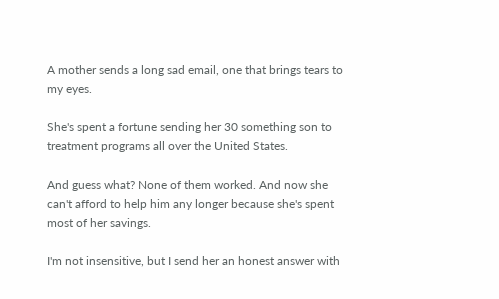A mother sends a long sad email, one that brings tears to my eyes.

She's spent a fortune sending her 30 something son to treatment programs all over the United States.

And guess what? None of them worked. And now she can't afford to help him any longer because she's spent most of her savings.

I'm not insensitive, but I send her an honest answer with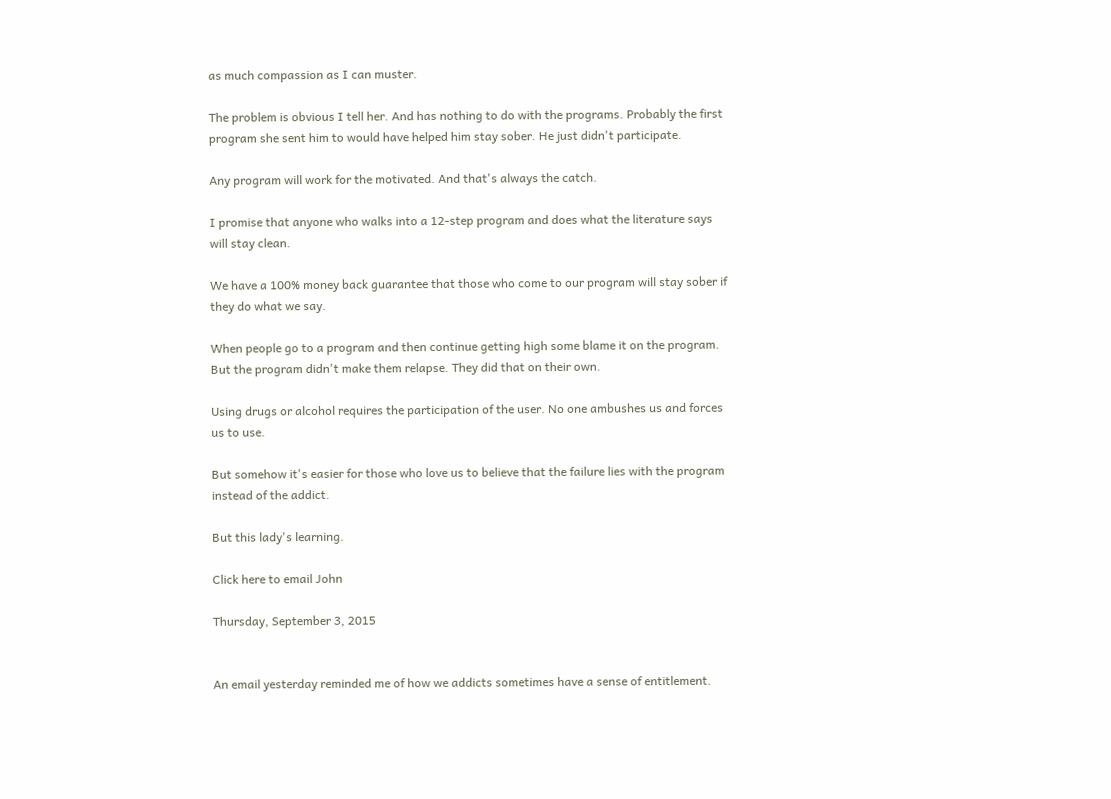as much compassion as I can muster.

The problem is obvious I tell her. And has nothing to do with the programs. Probably the first program she sent him to would have helped him stay sober. He just didn't participate.

Any program will work for the motivated. And that's always the catch.

I promise that anyone who walks into a 12-step program and does what the literature says will stay clean.

We have a 100% money back guarantee that those who come to our program will stay sober if they do what we say.

When people go to a program and then continue getting high some blame it on the program. But the program didn't make them relapse. They did that on their own.

Using drugs or alcohol requires the participation of the user. No one ambushes us and forces us to use.

But somehow it's easier for those who love us to believe that the failure lies with the program instead of the addict.

But this lady's learning.

Click here to email John

Thursday, September 3, 2015


An email yesterday reminded me of how we addicts sometimes have a sense of entitlement.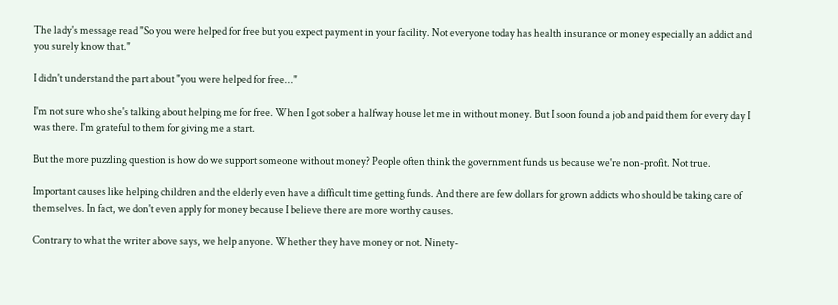The lady's message read "So you were helped for free but you expect payment in your facility. Not everyone today has health insurance or money especially an addict and you surely know that."

I didn't understand the part about "you were helped for free..."

I'm not sure who she's talking about helping me for free. When I got sober a halfway house let me in without money. But I soon found a job and paid them for every day I was there. I'm grateful to them for giving me a start.

But the more puzzling question is how do we support someone without money? People often think the government funds us because we're non-profit. Not true.

Important causes like helping children and the elderly even have a difficult time getting funds. And there are few dollars for grown addicts who should be taking care of themselves. In fact, we don't even apply for money because I believe there are more worthy causes.

Contrary to what the writer above says, we help anyone. Whether they have money or not. Ninety-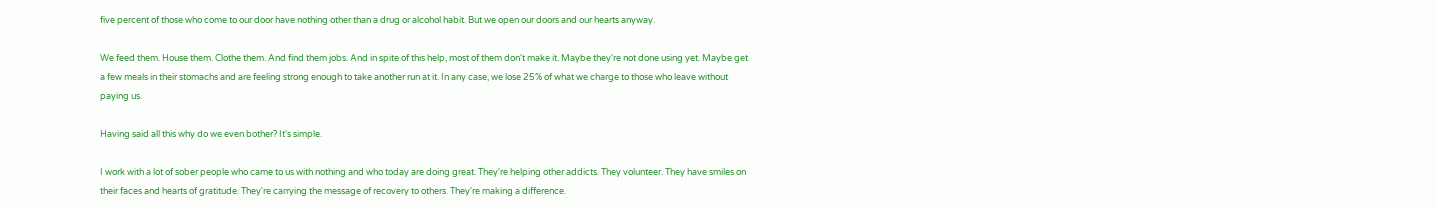five percent of those who come to our door have nothing other than a drug or alcohol habit. But we open our doors and our hearts anyway.

We feed them. House them. Clothe them. And find them jobs. And in spite of this help, most of them don't make it. Maybe they're not done using yet. Maybe get a few meals in their stomachs and are feeling strong enough to take another run at it. In any case, we lose 25% of what we charge to those who leave without paying us.

Having said all this why do we even bother? It's simple.

I work with a lot of sober people who came to us with nothing and who today are doing great. They're helping other addicts. They volunteer. They have smiles on their faces and hearts of gratitude. They're carrying the message of recovery to others. They're making a difference.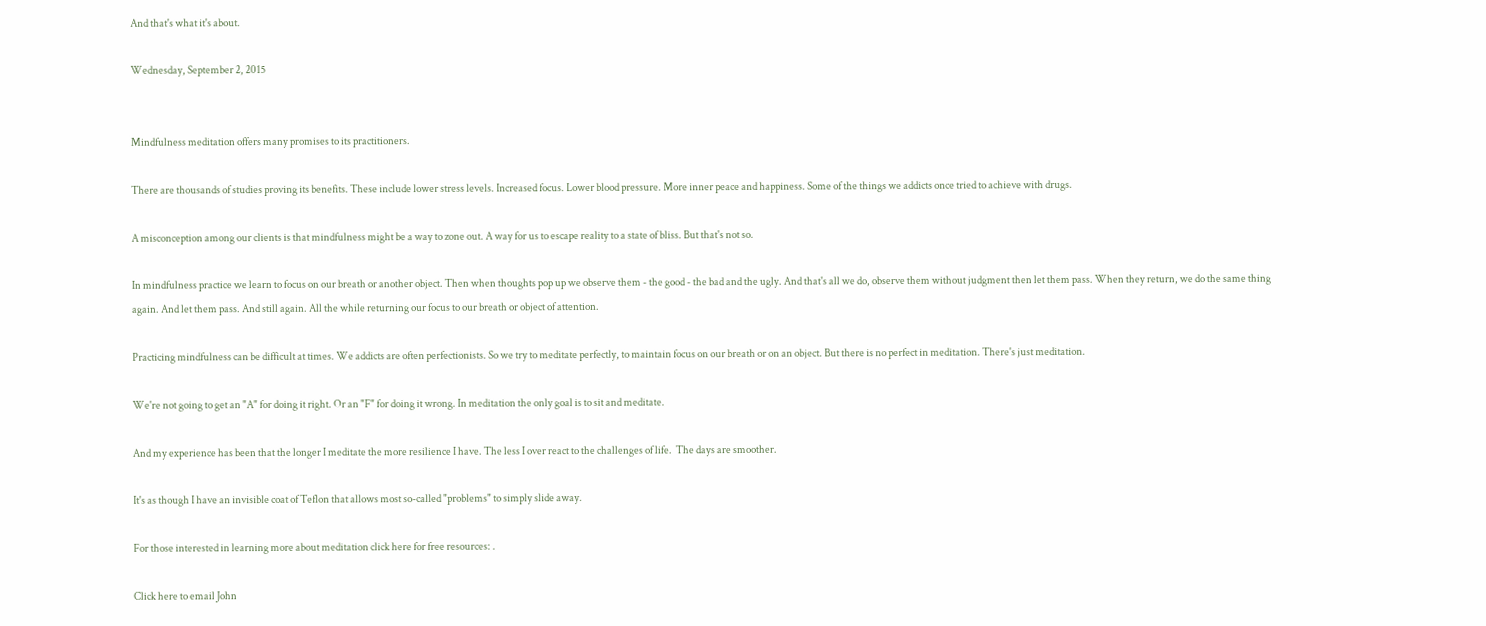And that's what it's about.

Wednesday, September 2, 2015


Mindfulness meditation offers many promises to its practitioners.

There are thousands of studies proving its benefits. These include lower stress levels. Increased focus. Lower blood pressure. More inner peace and happiness. Some of the things we addicts once tried to achieve with drugs.

A misconception among our clients is that mindfulness might be a way to zone out. A way for us to escape reality to a state of bliss. But that's not so.

In mindfulness practice we learn to focus on our breath or another object. Then when thoughts pop up we observe them - the good - the bad and the ugly. And that's all we do, observe them without judgment then let them pass. When they return, we do the same thing again. And let them pass. And still again. All the while returning our focus to our breath or object of attention.

Practicing mindfulness can be difficult at times. We addicts are often perfectionists. So we try to meditate perfectly, to maintain focus on our breath or on an object. But there is no perfect in meditation. There's just meditation.

We're not going to get an "A" for doing it right. Or an "F" for doing it wrong. In meditation the only goal is to sit and meditate.

And my experience has been that the longer I meditate the more resilience I have. The less I over react to the challenges of life.  The days are smoother.

It's as though I have an invisible coat of Teflon that allows most so-called "problems" to simply slide away.

For those interested in learning more about meditation click here for free resources: .

Click here to email John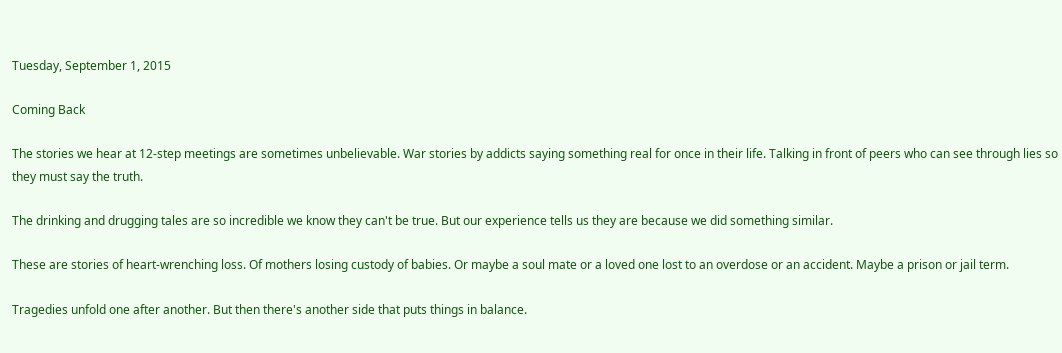Tuesday, September 1, 2015

Coming Back

The stories we hear at 12-step meetings are sometimes unbelievable. War stories by addicts saying something real for once in their life. Talking in front of peers who can see through lies so they must say the truth.

The drinking and drugging tales are so incredible we know they can't be true. But our experience tells us they are because we did something similar.

These are stories of heart-wrenching loss. Of mothers losing custody of babies. Or maybe a soul mate or a loved one lost to an overdose or an accident. Maybe a prison or jail term.

Tragedies unfold one after another. But then there's another side that puts things in balance.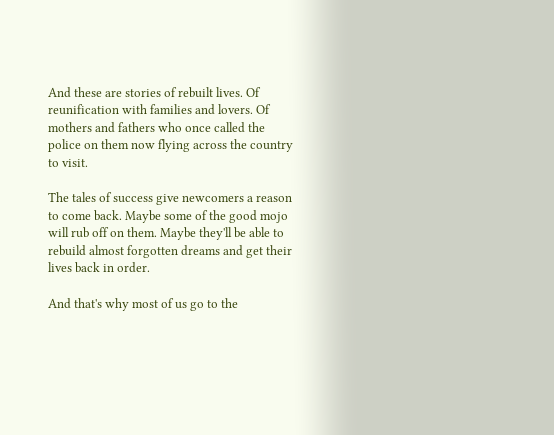And these are stories of rebuilt lives. Of reunification with families and lovers. Of mothers and fathers who once called the police on them now flying across the country to visit.

The tales of success give newcomers a reason to come back. Maybe some of the good mojo will rub off on them. Maybe they'll be able to rebuild almost forgotten dreams and get their lives back in order.

And that's why most of us go to the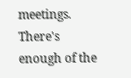meetings. There's enough of the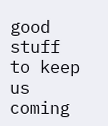good stuff to keep us coming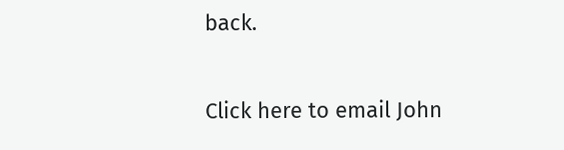back.

Click here to email John